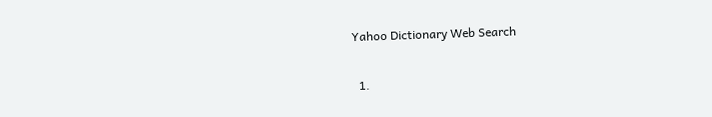Yahoo Dictionary Web Search

  1.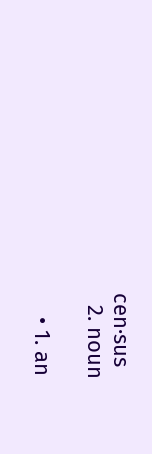cen·sus
  2. noun

    • 1. an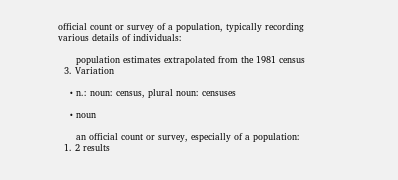official count or survey of a population, typically recording various details of individuals:

      population estimates extrapolated from the 1981 census
  3. Variation

    • n.: noun: census, plural noun: censuses

    • noun

      an official count or survey, especially of a population:
  1. 2 results